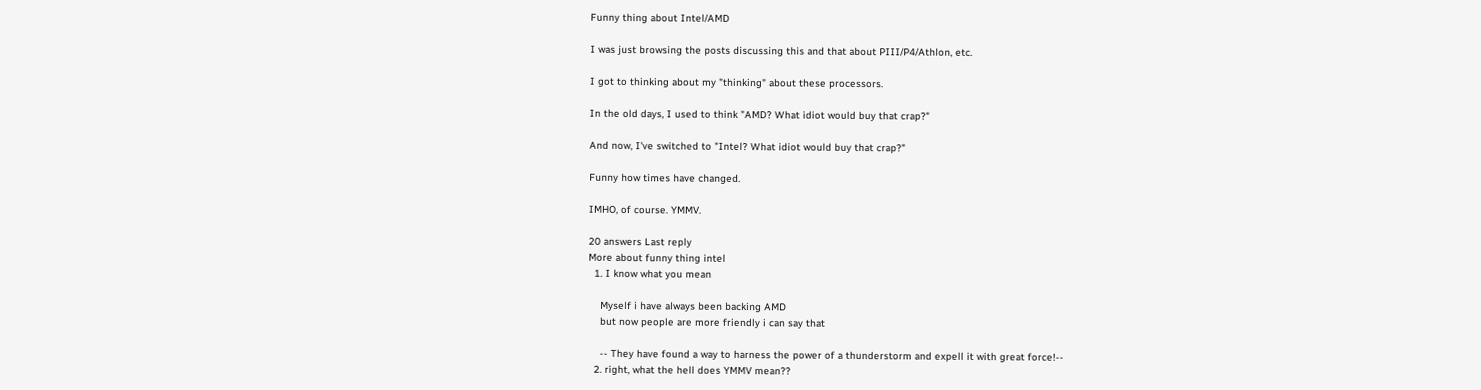Funny thing about Intel/AMD

I was just browsing the posts discussing this and that about PIII/P4/Athlon, etc.

I got to thinking about my "thinking" about these processors.

In the old days, I used to think "AMD? What idiot would buy that crap?"

And now, I've switched to "Intel? What idiot would buy that crap?"

Funny how times have changed.

IMHO, of course. YMMV.

20 answers Last reply
More about funny thing intel
  1. I know what you mean

    Myself i have always been backing AMD
    but now people are more friendly i can say that

    -- They have found a way to harness the power of a thunderstorm and expell it with great force!--
  2. right, what the hell does YMMV mean??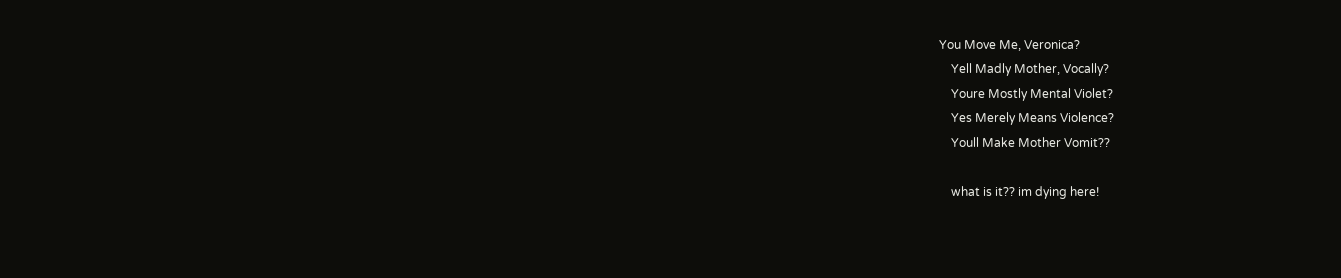You Move Me, Veronica?
    Yell Madly Mother, Vocally?
    Youre Mostly Mental Violet?
    Yes Merely Means Violence?
    Youll Make Mother Vomit??

    what is it?? im dying here!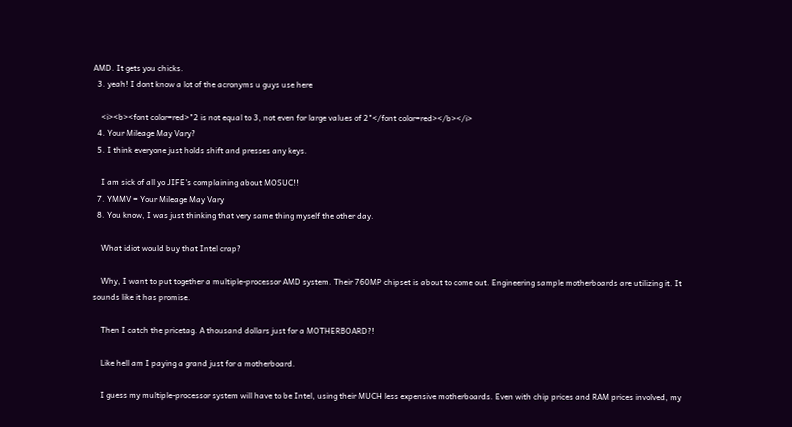AMD. It gets you chicks.
  3. yeah! I dont know a lot of the acronyms u guys use here

    <i><b><font color=red>"2 is not equal to 3, not even for large values of 2"</font color=red></b></i>
  4. Your Mileage May Vary?
  5. I think everyone just holds shift and presses any keys.

    I am sick of all yo JIFE's complaining about MOSUC!!
  7. YMMV = Your Mileage May Vary
  8. You know, I was just thinking that very same thing myself the other day.

    What idiot would buy that Intel crap?

    Why, I want to put together a multiple-processor AMD system. Their 760MP chipset is about to come out. Engineering sample motherboards are utilizing it. It sounds like it has promise.

    Then I catch the pricetag. A thousand dollars just for a MOTHERBOARD?!

    Like hell am I paying a grand just for a motherboard.

    I guess my multiple-processor system will have to be Intel, using their MUCH less expensive motherboards. Even with chip prices and RAM prices involved, my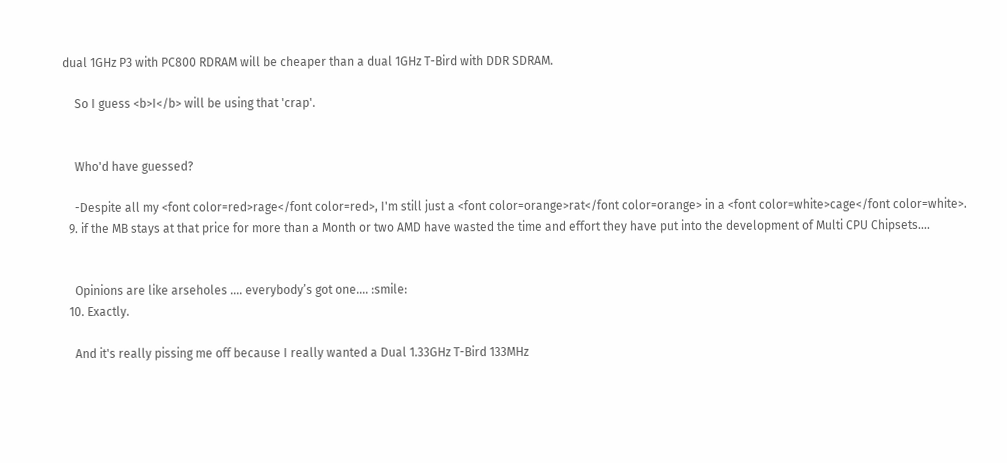dual 1GHz P3 with PC800 RDRAM will be cheaper than a dual 1GHz T-Bird with DDR SDRAM.

    So I guess <b>I</b> will be using that 'crap'.


    Who'd have guessed?

    -Despite all my <font color=red>rage</font color=red>, I'm still just a <font color=orange>rat</font color=orange> in a <font color=white>cage</font color=white>.
  9. if the MB stays at that price for more than a Month or two AMD have wasted the time and effort they have put into the development of Multi CPU Chipsets....


    Opinions are like arseholes .... everybody’s got one.... :smile:
  10. Exactly.

    And it's really pissing me off because I really wanted a Dual 1.33GHz T-Bird 133MHz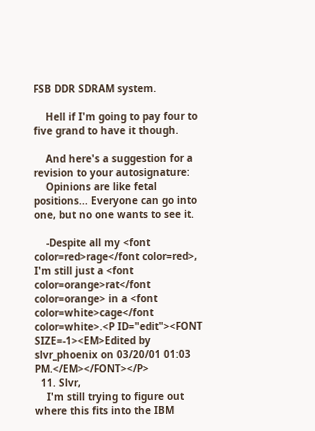FSB DDR SDRAM system.

    Hell if I'm going to pay four to five grand to have it though.

    And here's a suggestion for a revision to your autosignature:
    Opinions are like fetal positions... Everyone can go into one, but no one wants to see it.

    -Despite all my <font color=red>rage</font color=red>, I'm still just a <font color=orange>rat</font color=orange> in a <font color=white>cage</font color=white>.<P ID="edit"><FONT SIZE=-1><EM>Edited by slvr_phoenix on 03/20/01 01:03 PM.</EM></FONT></P>
  11. Slvr,
    I'm still trying to figure out where this fits into the IBM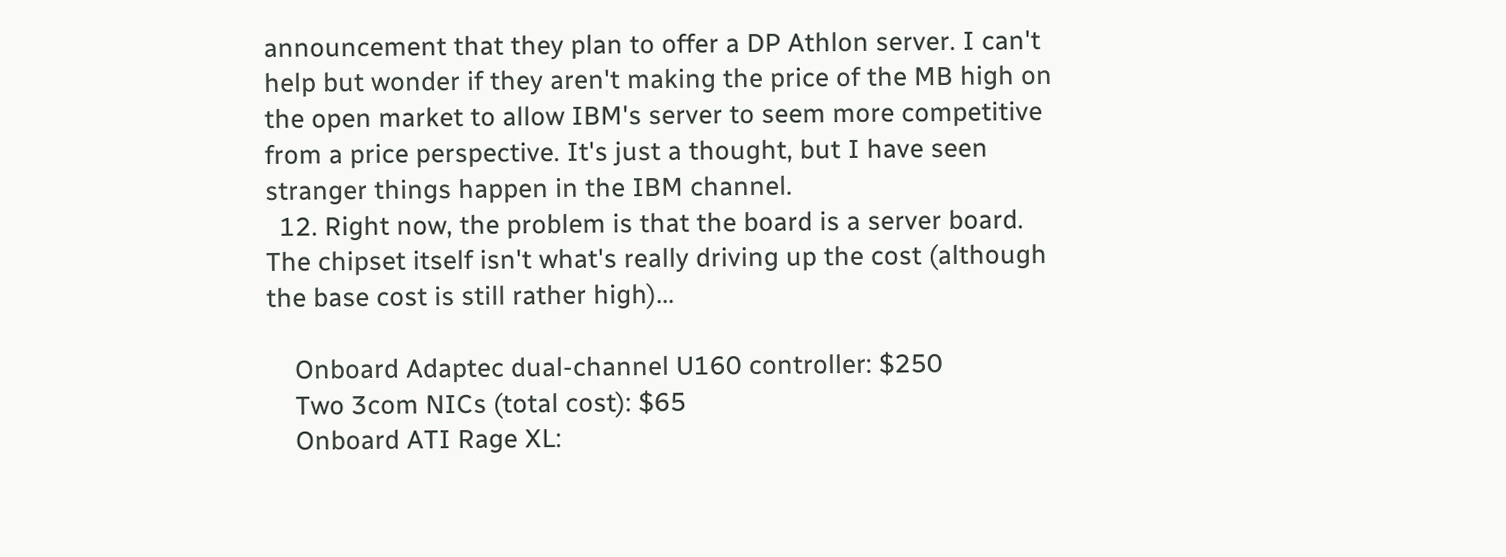announcement that they plan to offer a DP Athlon server. I can't help but wonder if they aren't making the price of the MB high on the open market to allow IBM's server to seem more competitive from a price perspective. It's just a thought, but I have seen stranger things happen in the IBM channel.
  12. Right now, the problem is that the board is a server board. The chipset itself isn't what's really driving up the cost (although the base cost is still rather high)...

    Onboard Adaptec dual-channel U160 controller: $250
    Two 3com NICs (total cost): $65
    Onboard ATI Rage XL: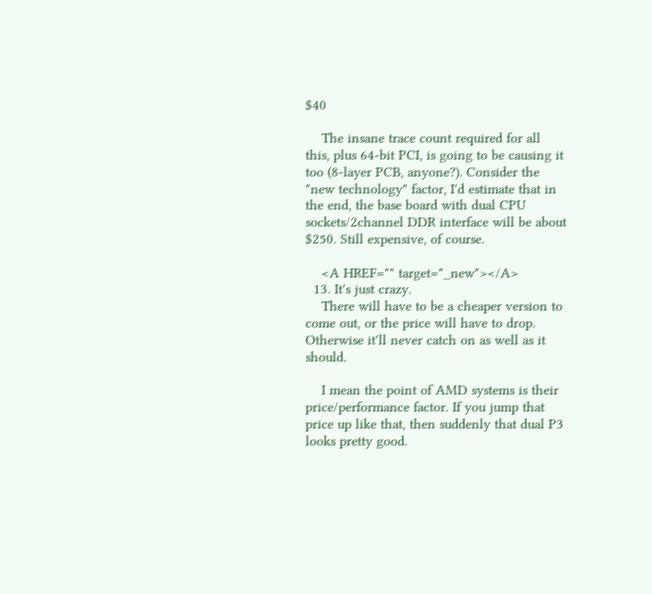$40

    The insane trace count required for all this, plus 64-bit PCI, is going to be causing it too (8-layer PCB, anyone?). Consider the "new technology" factor, I'd estimate that in the end, the base board with dual CPU sockets/2channel DDR interface will be about $250. Still expensive, of course.

    <A HREF="" target="_new"></A>
  13. It's just crazy.
    There will have to be a cheaper version to come out, or the price will have to drop. Otherwise it'll never catch on as well as it should.

    I mean the point of AMD systems is their price/performance factor. If you jump that price up like that, then suddenly that dual P3 looks pretty good.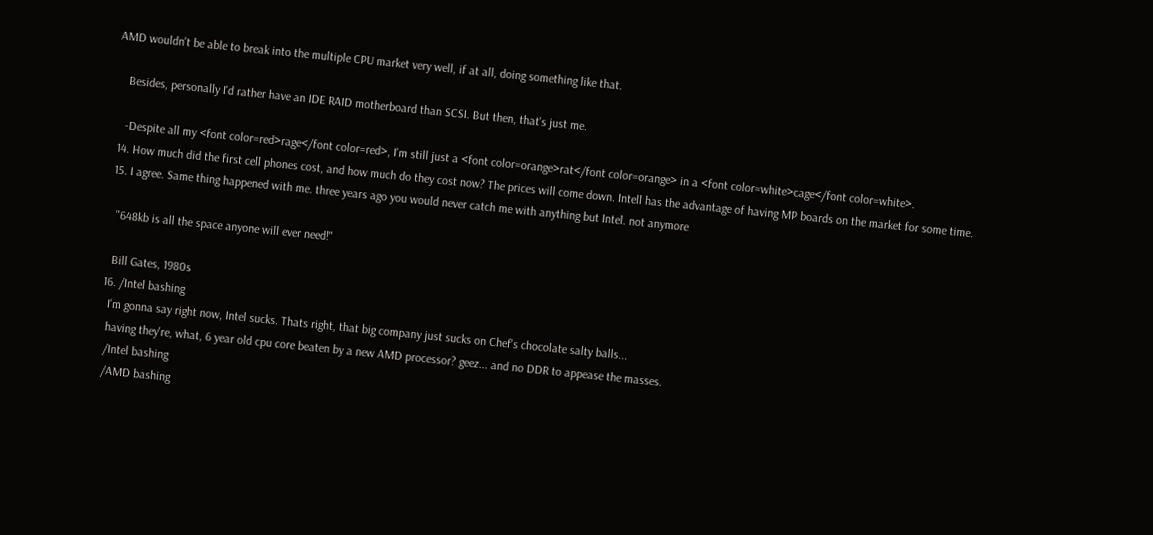AMD wouldn't be able to break into the multiple CPU market very well, if at all, doing something like that.

    Besides, personally I'd rather have an IDE RAID motherboard than SCSI. But then, that's just me.

    -Despite all my <font color=red>rage</font color=red>, I'm still just a <font color=orange>rat</font color=orange> in a <font color=white>cage</font color=white>.
  14. How much did the first cell phones cost, and how much do they cost now? The prices will come down. Intell has the advantage of having MP boards on the market for some time.
  15. I agree. Same thing happened with me. three years ago you would never catch me with anything but Intel. not anymore

    "648kb is all the space anyone will ever need!"

    Bill Gates, 1980s
  16. /Intel bashing
    I'm gonna say right now, Intel sucks. Thats right, that big company just sucks on Chef's chocolate salty balls...
    having they're, what, 6 year old cpu core beaten by a new AMD processor? geez... and no DDR to appease the masses.
    /Intel bashing
    /AMD bashing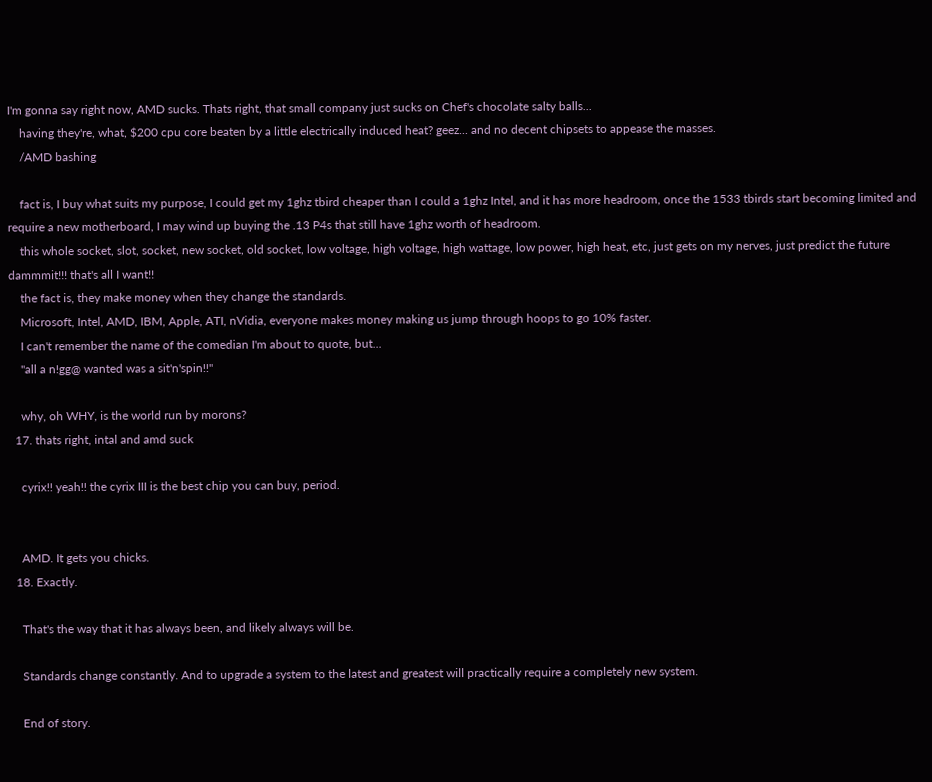I'm gonna say right now, AMD sucks. Thats right, that small company just sucks on Chef's chocolate salty balls...
    having they're, what, $200 cpu core beaten by a little electrically induced heat? geez... and no decent chipsets to appease the masses.
    /AMD bashing

    fact is, I buy what suits my purpose, I could get my 1ghz tbird cheaper than I could a 1ghz Intel, and it has more headroom, once the 1533 tbirds start becoming limited and require a new motherboard, I may wind up buying the .13 P4s that still have 1ghz worth of headroom.
    this whole socket, slot, socket, new socket, old socket, low voltage, high voltage, high wattage, low power, high heat, etc, just gets on my nerves, just predict the future dammmit!!! that's all I want!!
    the fact is, they make money when they change the standards.
    Microsoft, Intel, AMD, IBM, Apple, ATI, nVidia, everyone makes money making us jump through hoops to go 10% faster.
    I can't remember the name of the comedian I'm about to quote, but...
    "all a n!gg@ wanted was a sit'n'spin!!"

    why, oh WHY, is the world run by morons?
  17. thats right, intal and amd suck

    cyrix!! yeah!! the cyrix III is the best chip you can buy, period.


    AMD. It gets you chicks.
  18. Exactly.

    That's the way that it has always been, and likely always will be.

    Standards change constantly. And to upgrade a system to the latest and greatest will practically require a completely new system.

    End of story.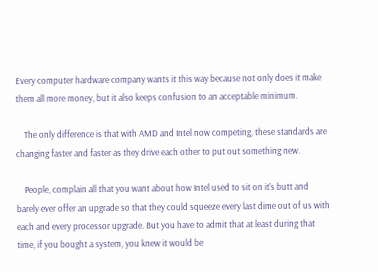Every computer hardware company wants it this way because not only does it make them all more money, but it also keeps confusion to an acceptable minimum.

    The only difference is that with AMD and Intel now competing, these standards are changing faster and faster as they drive each other to put out something new.

    People, complain all that you want about how Intel used to sit on it's butt and barely ever offer an upgrade so that they could squeeze every last dime out of us with each and every processor upgrade. But you have to admit that at least during that time, if you bought a system, you knew it would be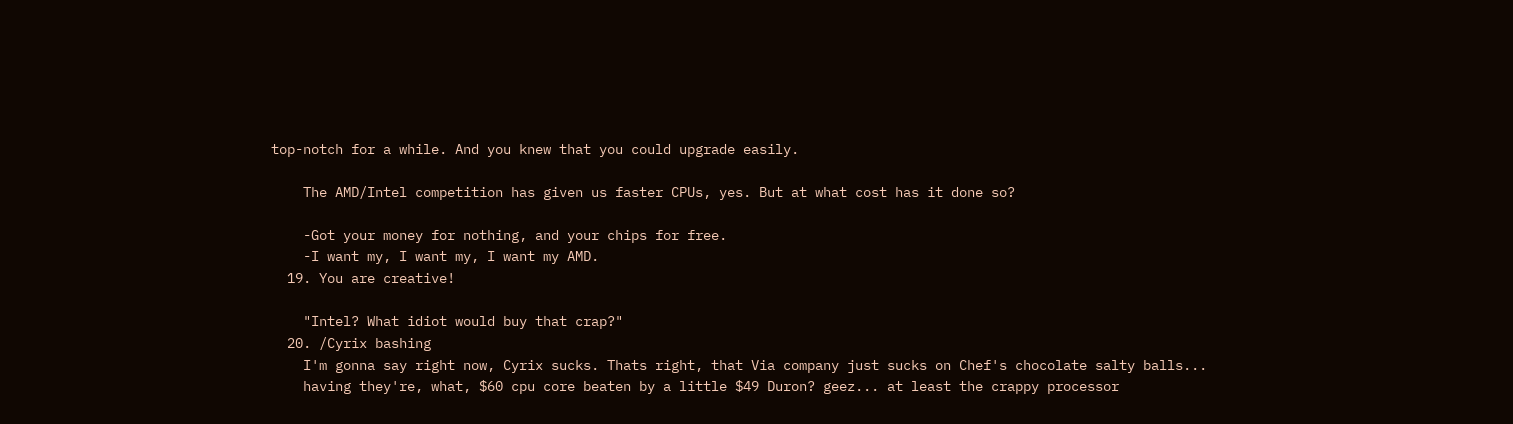top-notch for a while. And you knew that you could upgrade easily.

    The AMD/Intel competition has given us faster CPUs, yes. But at what cost has it done so?

    -Got your money for nothing, and your chips for free.
    -I want my, I want my, I want my AMD.
  19. You are creative!

    "Intel? What idiot would buy that crap?"
  20. /Cyrix bashing
    I'm gonna say right now, Cyrix sucks. Thats right, that Via company just sucks on Chef's chocolate salty balls...
    having they're, what, $60 cpu core beaten by a little $49 Duron? geez... at least the crappy processor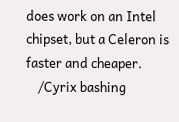does work on an Intel chipset, but a Celeron is faster and cheaper.
    /Cyrix bashing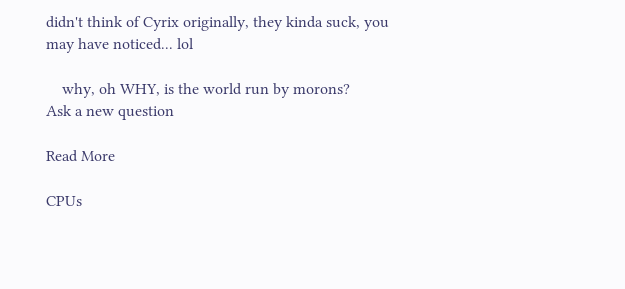didn't think of Cyrix originally, they kinda suck, you may have noticed... lol

    why, oh WHY, is the world run by morons?
Ask a new question

Read More

CPUs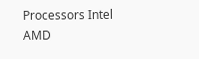Processors Intel AMD